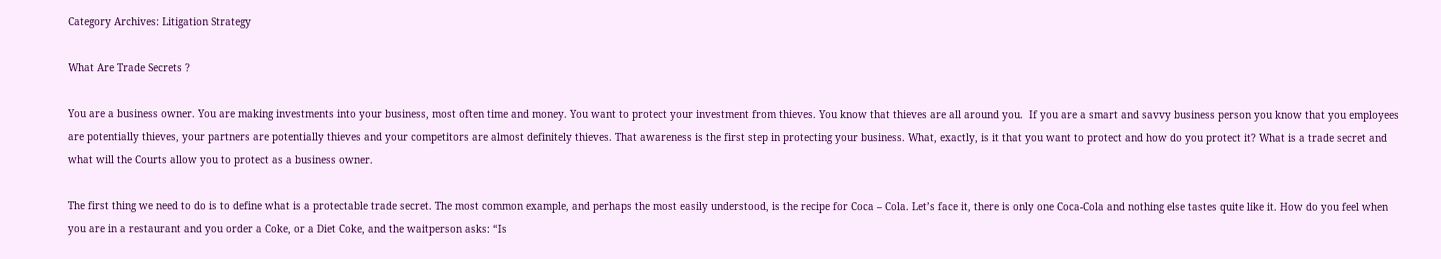Category Archives: Litigation Strategy

What Are Trade Secrets ?

You are a business owner. You are making investments into your business, most often time and money. You want to protect your investment from thieves. You know that thieves are all around you.  If you are a smart and savvy business person you know that you employees are potentially thieves, your partners are potentially thieves and your competitors are almost definitely thieves. That awareness is the first step in protecting your business. What, exactly, is it that you want to protect and how do you protect it? What is a trade secret and what will the Courts allow you to protect as a business owner.

The first thing we need to do is to define what is a protectable trade secret. The most common example, and perhaps the most easily understood, is the recipe for Coca – Cola. Let’s face it, there is only one Coca-Cola and nothing else tastes quite like it. How do you feel when you are in a restaurant and you order a Coke, or a Diet Coke, and the waitperson asks: “Is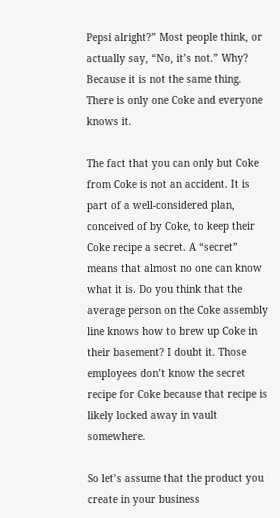Pepsi alright?” Most people think, or actually say, “No, it’s not.” Why? Because it is not the same thing. There is only one Coke and everyone knows it.

The fact that you can only but Coke from Coke is not an accident. It is part of a well-considered plan, conceived of by Coke, to keep their Coke recipe a secret. A “secret” means that almost no one can know what it is. Do you think that the average person on the Coke assembly line knows how to brew up Coke in their basement? I doubt it. Those employees don’t know the secret recipe for Coke because that recipe is likely locked away in vault somewhere.

So let’s assume that the product you create in your business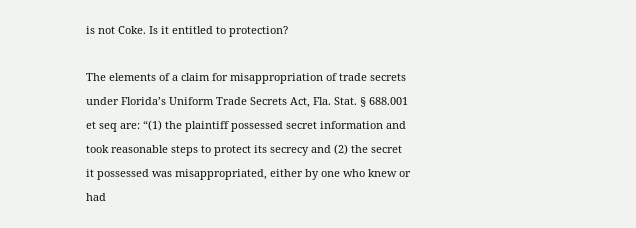is not Coke. Is it entitled to protection?

The elements of a claim for misappropriation of trade secrets under Florida’s Uniform Trade Secrets Act, Fla. Stat. § 688.001 et seq are: “(1) the plaintiff possessed secret information and took reasonable steps to protect its secrecy and (2) the secret it possessed was misappropriated, either by one who knew or had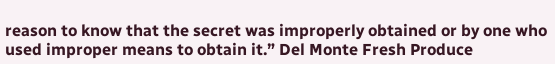reason to know that the secret was improperly obtained or by one who used improper means to obtain it.” Del Monte Fresh Produce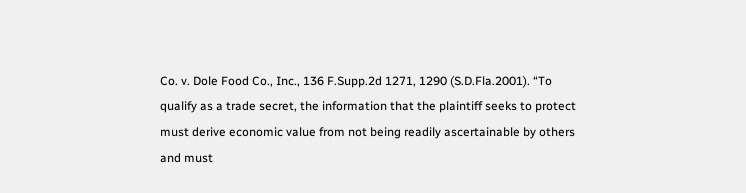Co. v. Dole Food Co., Inc., 136 F.Supp.2d 1271, 1290 (S.D.Fla.2001). “To qualify as a trade secret, the information that the plaintiff seeks to protect must derive economic value from not being readily ascertainable by others and must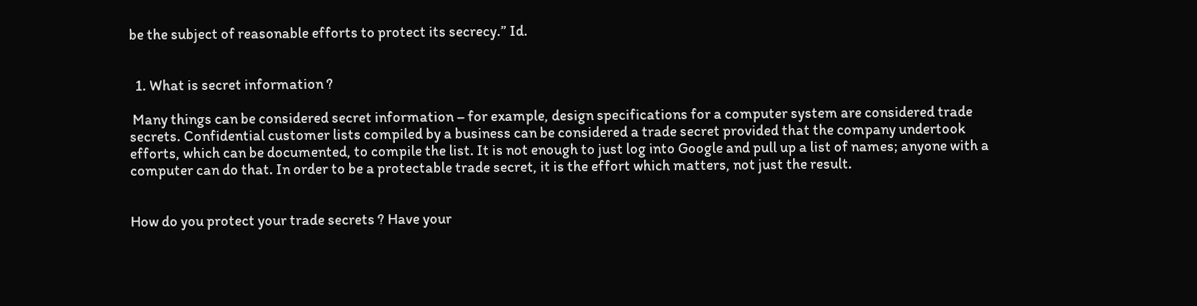be the subject of reasonable efforts to protect its secrecy.” Id.


  1. What is secret information ?

 Many things can be considered secret information – for example, design specifications for a computer system are considered trade secrets. Confidential customer lists compiled by a business can be considered a trade secret provided that the company undertook efforts, which can be documented, to compile the list. It is not enough to just log into Google and pull up a list of names; anyone with a computer can do that. In order to be a protectable trade secret, it is the effort which matters, not just the result.


How do you protect your trade secrets ? Have your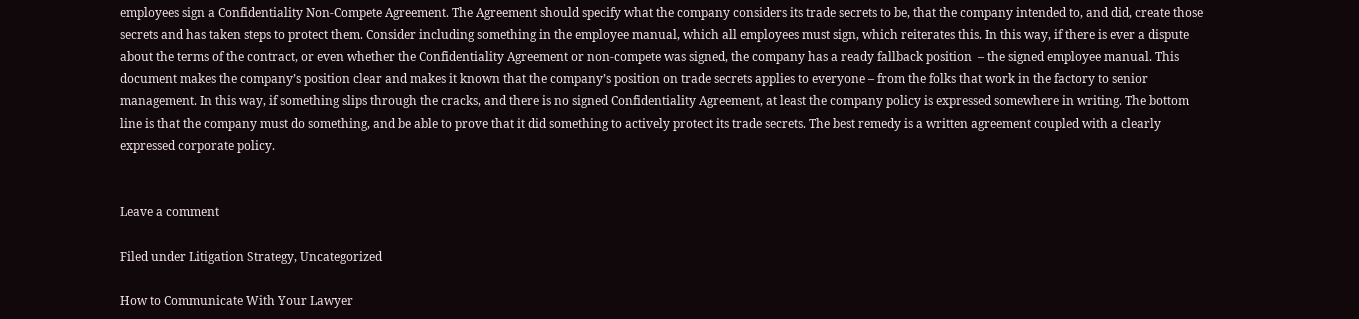employees sign a Confidentiality Non-Compete Agreement. The Agreement should specify what the company considers its trade secrets to be, that the company intended to, and did, create those secrets and has taken steps to protect them. Consider including something in the employee manual, which all employees must sign, which reiterates this. In this way, if there is ever a dispute about the terms of the contract, or even whether the Confidentiality Agreement or non-compete was signed, the company has a ready fallback position  – the signed employee manual. This document makes the company’s position clear and makes it known that the company’s position on trade secrets applies to everyone – from the folks that work in the factory to senior management. In this way, if something slips through the cracks, and there is no signed Confidentiality Agreement, at least the company policy is expressed somewhere in writing. The bottom line is that the company must do something, and be able to prove that it did something to actively protect its trade secrets. The best remedy is a written agreement coupled with a clearly expressed corporate policy.


Leave a comment

Filed under Litigation Strategy, Uncategorized

How to Communicate With Your Lawyer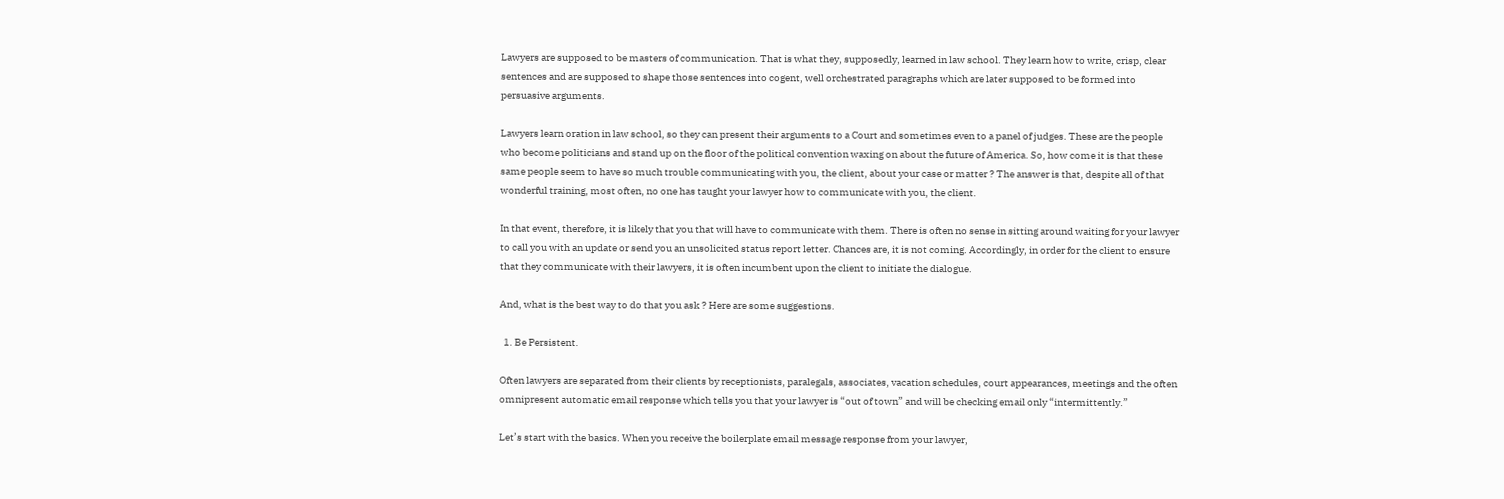Lawyers are supposed to be masters of communication. That is what they, supposedly, learned in law school. They learn how to write, crisp, clear sentences and are supposed to shape those sentences into cogent, well orchestrated paragraphs which are later supposed to be formed into persuasive arguments.

Lawyers learn oration in law school, so they can present their arguments to a Court and sometimes even to a panel of judges. These are the people who become politicians and stand up on the floor of the political convention waxing on about the future of America. So, how come it is that these same people seem to have so much trouble communicating with you, the client, about your case or matter ? The answer is that, despite all of that wonderful training, most often, no one has taught your lawyer how to communicate with you, the client.

In that event, therefore, it is likely that you that will have to communicate with them. There is often no sense in sitting around waiting for your lawyer to call you with an update or send you an unsolicited status report letter. Chances are, it is not coming. Accordingly, in order for the client to ensure that they communicate with their lawyers, it is often incumbent upon the client to initiate the dialogue.

And, what is the best way to do that you ask ? Here are some suggestions.

  1. Be Persistent.

Often lawyers are separated from their clients by receptionists, paralegals, associates, vacation schedules, court appearances, meetings and the often omnipresent automatic email response which tells you that your lawyer is “out of town” and will be checking email only “intermittently.”

Let’s start with the basics. When you receive the boilerplate email message response from your lawyer,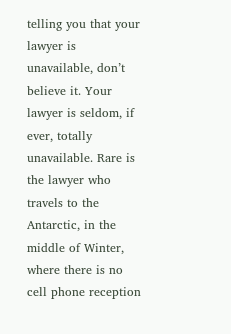telling you that your lawyer is unavailable, don’t believe it. Your lawyer is seldom, if ever, totally unavailable. Rare is the lawyer who travels to the Antarctic, in the middle of Winter, where there is no cell phone reception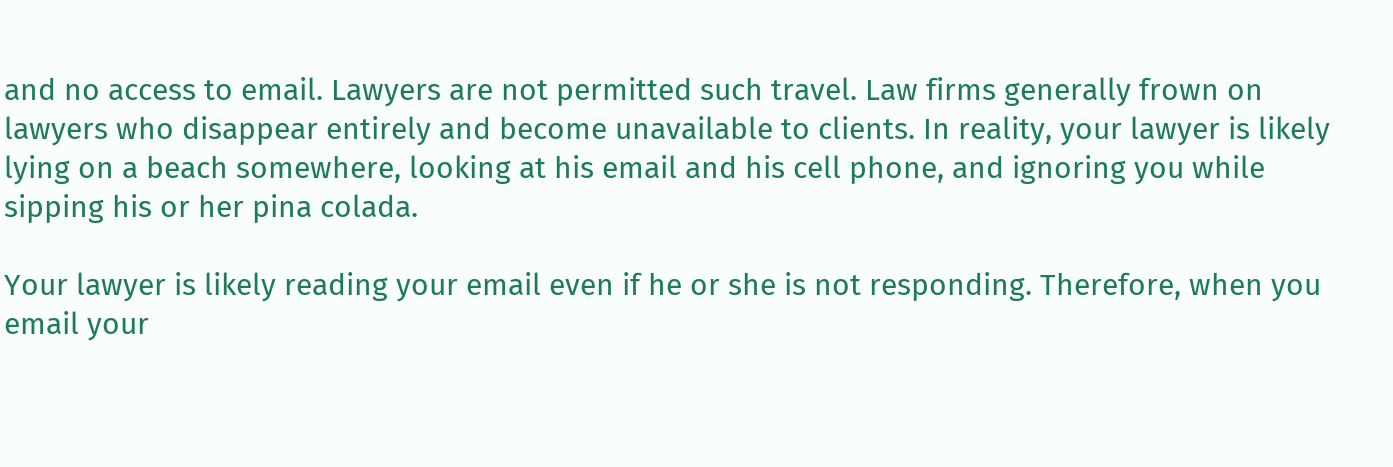and no access to email. Lawyers are not permitted such travel. Law firms generally frown on lawyers who disappear entirely and become unavailable to clients. In reality, your lawyer is likely lying on a beach somewhere, looking at his email and his cell phone, and ignoring you while sipping his or her pina colada.

Your lawyer is likely reading your email even if he or she is not responding. Therefore, when you email your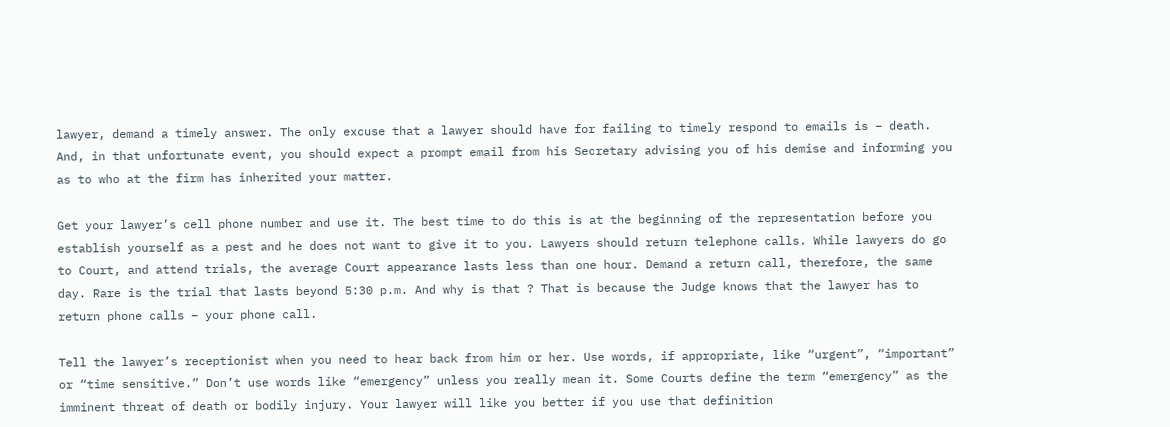lawyer, demand a timely answer. The only excuse that a lawyer should have for failing to timely respond to emails is – death. And, in that unfortunate event, you should expect a prompt email from his Secretary advising you of his demise and informing you as to who at the firm has inherited your matter.

Get your lawyer’s cell phone number and use it. The best time to do this is at the beginning of the representation before you establish yourself as a pest and he does not want to give it to you. Lawyers should return telephone calls. While lawyers do go to Court, and attend trials, the average Court appearance lasts less than one hour. Demand a return call, therefore, the same day. Rare is the trial that lasts beyond 5:30 p.m. And why is that ? That is because the Judge knows that the lawyer has to return phone calls – your phone call.

Tell the lawyer’s receptionist when you need to hear back from him or her. Use words, if appropriate, like “urgent”, “important” or “time sensitive.” Don’t use words like “emergency” unless you really mean it. Some Courts define the term “emergency” as the imminent threat of death or bodily injury. Your lawyer will like you better if you use that definition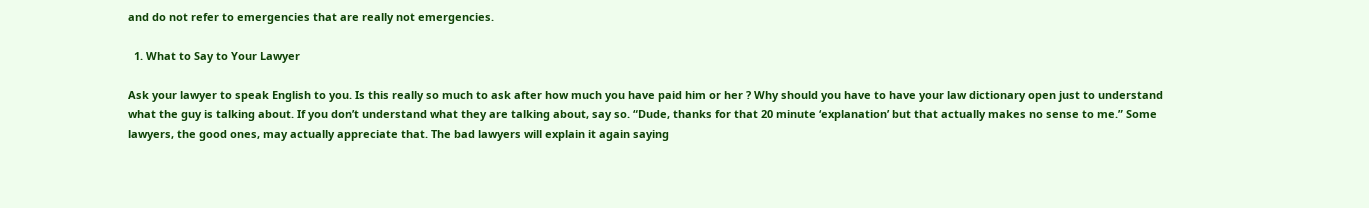and do not refer to emergencies that are really not emergencies.

  1. What to Say to Your Lawyer

Ask your lawyer to speak English to you. Is this really so much to ask after how much you have paid him or her ? Why should you have to have your law dictionary open just to understand what the guy is talking about. If you don’t understand what they are talking about, say so. “Dude, thanks for that 20 minute ‘explanation’ but that actually makes no sense to me.” Some lawyers, the good ones, may actually appreciate that. The bad lawyers will explain it again saying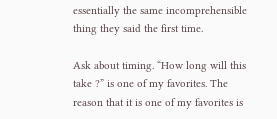essentially the same incomprehensible thing they said the first time.

Ask about timing. “How long will this take ?” is one of my favorites. The reason that it is one of my favorites is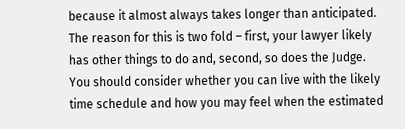because it almost always takes longer than anticipated. The reason for this is two fold – first, your lawyer likely has other things to do and, second, so does the Judge. You should consider whether you can live with the likely time schedule and how you may feel when the estimated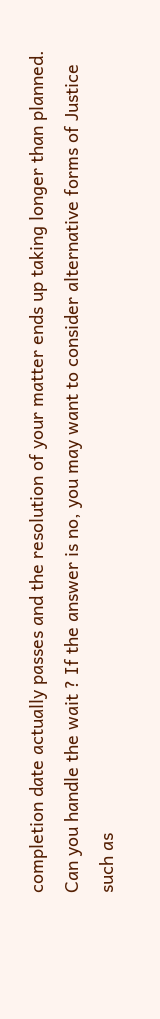completion date actually passes and the resolution of your matter ends up taking longer than planned. Can you handle the wait ? If the answer is no, you may want to consider alternative forms of Justice such as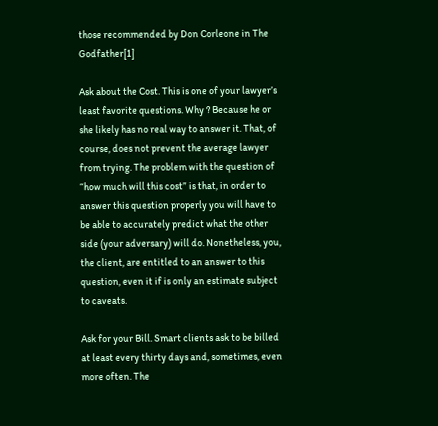those recommended by Don Corleone in The Godfather[1]

Ask about the Cost. This is one of your lawyer’s least favorite questions. Why ? Because he or she likely has no real way to answer it. That, of course, does not prevent the average lawyer from trying. The problem with the question of “how much will this cost” is that, in order to answer this question properly you will have to be able to accurately predict what the other side (your adversary) will do. Nonetheless, you, the client, are entitled to an answer to this question, even it if is only an estimate subject to caveats.

Ask for your Bill. Smart clients ask to be billed at least every thirty days and, sometimes, even more often. The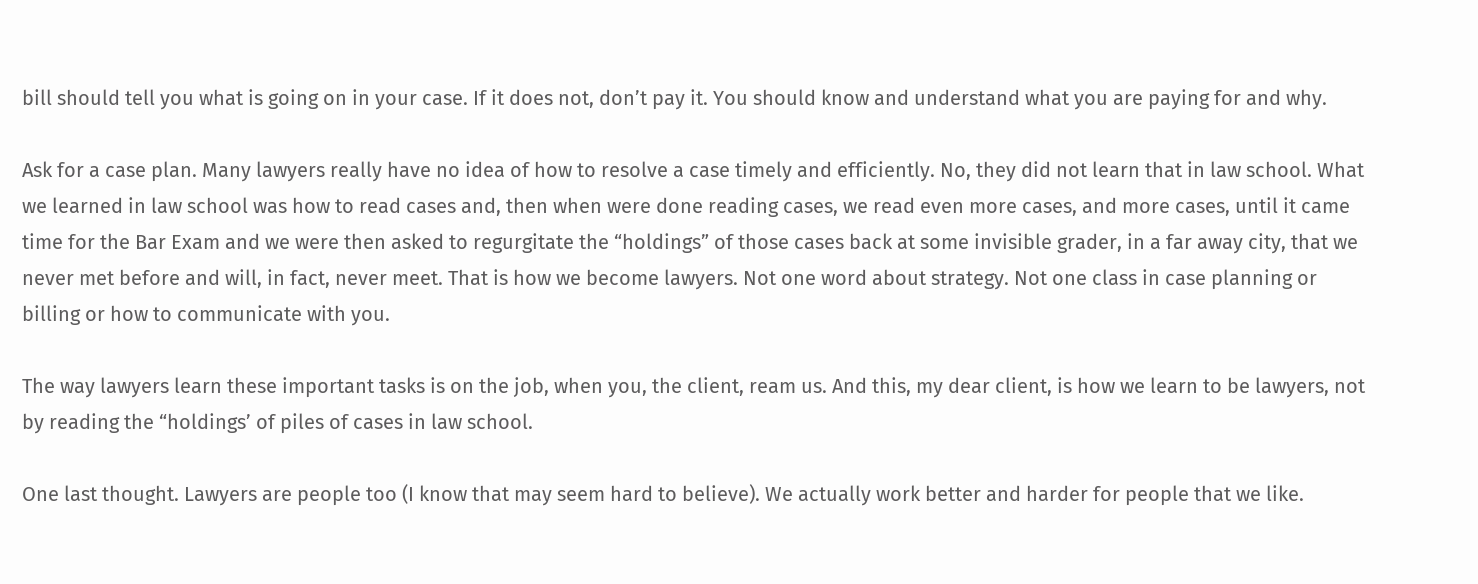bill should tell you what is going on in your case. If it does not, don’t pay it. You should know and understand what you are paying for and why.

Ask for a case plan. Many lawyers really have no idea of how to resolve a case timely and efficiently. No, they did not learn that in law school. What we learned in law school was how to read cases and, then when were done reading cases, we read even more cases, and more cases, until it came time for the Bar Exam and we were then asked to regurgitate the “holdings” of those cases back at some invisible grader, in a far away city, that we never met before and will, in fact, never meet. That is how we become lawyers. Not one word about strategy. Not one class in case planning or billing or how to communicate with you.

The way lawyers learn these important tasks is on the job, when you, the client, ream us. And this, my dear client, is how we learn to be lawyers, not by reading the “holdings’ of piles of cases in law school.

One last thought. Lawyers are people too (I know that may seem hard to believe). We actually work better and harder for people that we like.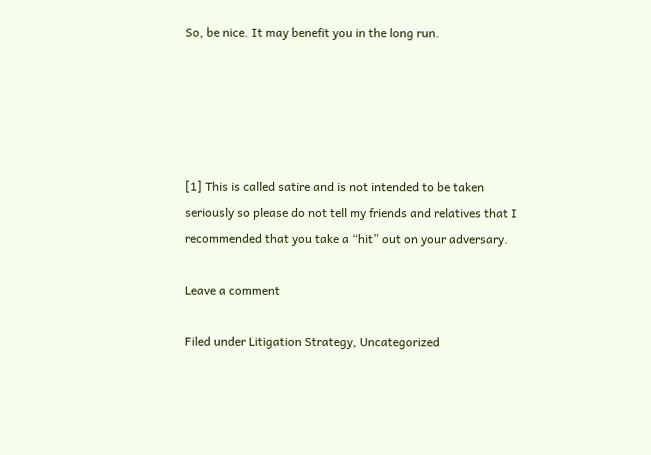So, be nice. It may benefit you in the long run.





[1] This is called satire and is not intended to be taken seriously so please do not tell my friends and relatives that I recommended that you take a “hit” out on your adversary.

Leave a comment

Filed under Litigation Strategy, Uncategorized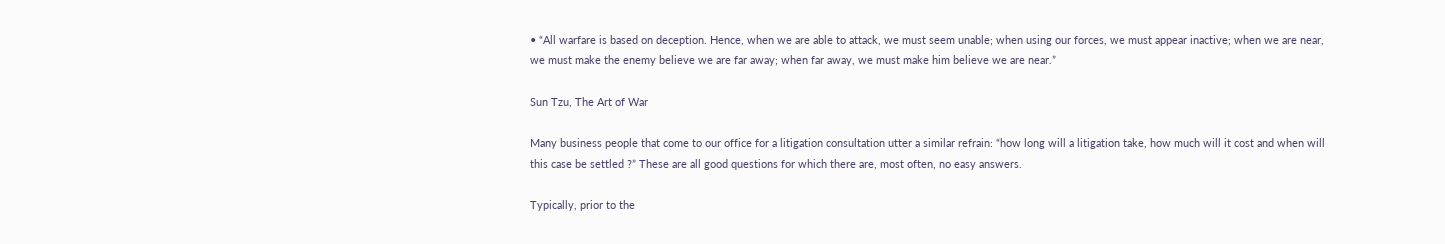• “All warfare is based on deception. Hence, when we are able to attack, we must seem unable; when using our forces, we must appear inactive; when we are near, we must make the enemy believe we are far away; when far away, we must make him believe we are near.”

Sun Tzu, The Art of War

Many business people that come to our office for a litigation consultation utter a similar refrain: “how long will a litigation take, how much will it cost and when will this case be settled ?” These are all good questions for which there are, most often, no easy answers.

Typically, prior to the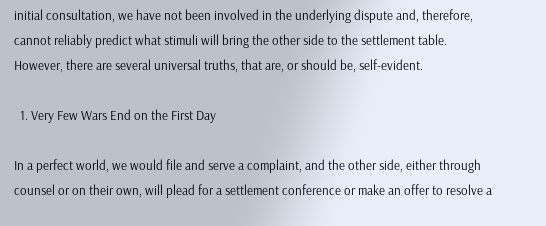initial consultation, we have not been involved in the underlying dispute and, therefore, cannot reliably predict what stimuli will bring the other side to the settlement table. However, there are several universal truths, that are, or should be, self-evident.

  1. Very Few Wars End on the First Day

In a perfect world, we would file and serve a complaint, and the other side, either through counsel or on their own, will plead for a settlement conference or make an offer to resolve a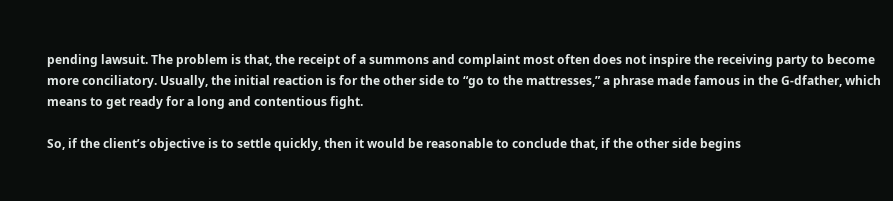pending lawsuit. The problem is that, the receipt of a summons and complaint most often does not inspire the receiving party to become more conciliatory. Usually, the initial reaction is for the other side to “go to the mattresses,” a phrase made famous in the G-dfather, which means to get ready for a long and contentious fight.

So, if the client’s objective is to settle quickly, then it would be reasonable to conclude that, if the other side begins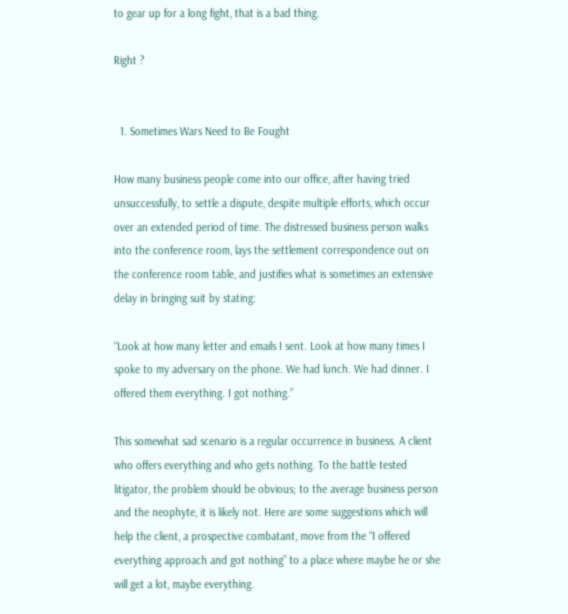to gear up for a long fight, that is a bad thing.

Right ?


  1. Sometimes Wars Need to Be Fought

How many business people come into our office, after having tried unsuccessfully, to settle a dispute, despite multiple efforts, which occur over an extended period of time. The distressed business person walks into the conference room, lays the settlement correspondence out on the conference room table, and justifies what is sometimes an extensive delay in bringing suit by stating:

“Look at how many letter and emails I sent. Look at how many times I spoke to my adversary on the phone. We had lunch. We had dinner. I offered them everything. I got nothing.”

This somewhat sad scenario is a regular occurrence in business. A client who offers everything and who gets nothing. To the battle tested litigator, the problem should be obvious; to the average business person and the neophyte, it is likely not. Here are some suggestions which will help the client, a prospective combatant, move from the “I offered everything approach and got nothing” to a place where maybe he or she will get a lot, maybe everything.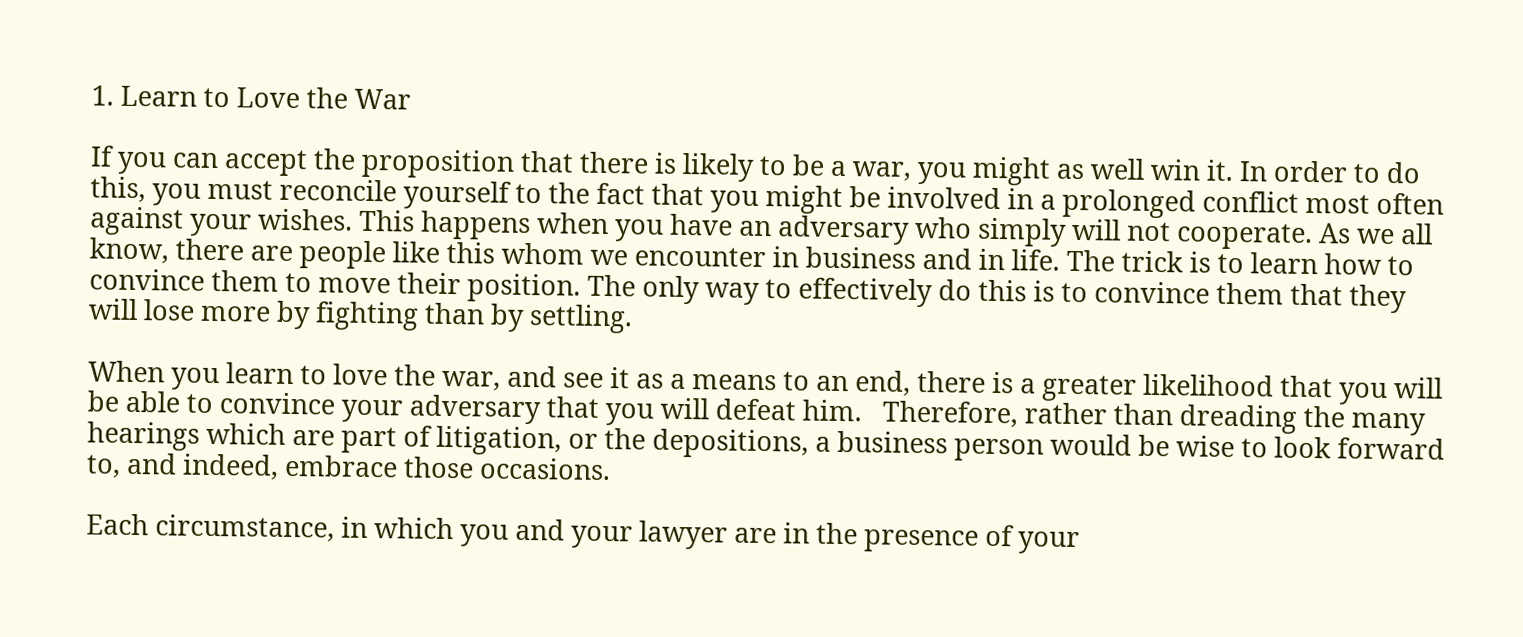1. Learn to Love the War

If you can accept the proposition that there is likely to be a war, you might as well win it. In order to do this, you must reconcile yourself to the fact that you might be involved in a prolonged conflict most often against your wishes. This happens when you have an adversary who simply will not cooperate. As we all know, there are people like this whom we encounter in business and in life. The trick is to learn how to convince them to move their position. The only way to effectively do this is to convince them that they will lose more by fighting than by settling.

When you learn to love the war, and see it as a means to an end, there is a greater likelihood that you will be able to convince your adversary that you will defeat him.   Therefore, rather than dreading the many hearings which are part of litigation, or the depositions, a business person would be wise to look forward to, and indeed, embrace those occasions.

Each circumstance, in which you and your lawyer are in the presence of your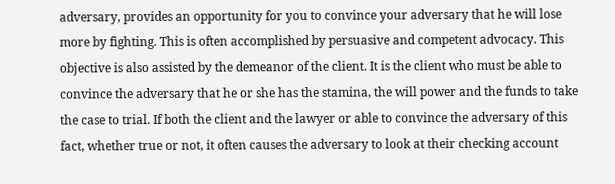adversary, provides an opportunity for you to convince your adversary that he will lose more by fighting. This is often accomplished by persuasive and competent advocacy. This objective is also assisted by the demeanor of the client. It is the client who must be able to convince the adversary that he or she has the stamina, the will power and the funds to take the case to trial. If both the client and the lawyer or able to convince the adversary of this fact, whether true or not, it often causes the adversary to look at their checking account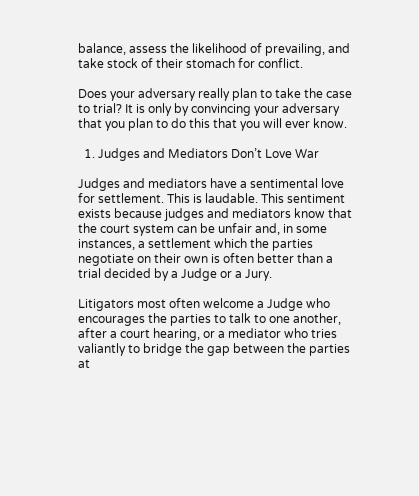balance, assess the likelihood of prevailing, and take stock of their stomach for conflict.

Does your adversary really plan to take the case to trial? It is only by convincing your adversary that you plan to do this that you will ever know.

  1. Judges and Mediators Don’t Love War

Judges and mediators have a sentimental love for settlement. This is laudable. This sentiment exists because judges and mediators know that the court system can be unfair and, in some instances, a settlement which the parties negotiate on their own is often better than a trial decided by a Judge or a Jury.

Litigators most often welcome a Judge who encourages the parties to talk to one another, after a court hearing, or a mediator who tries valiantly to bridge the gap between the parties at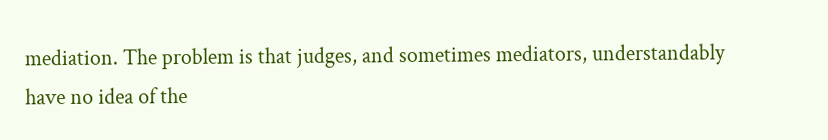mediation. The problem is that judges, and sometimes mediators, understandably have no idea of the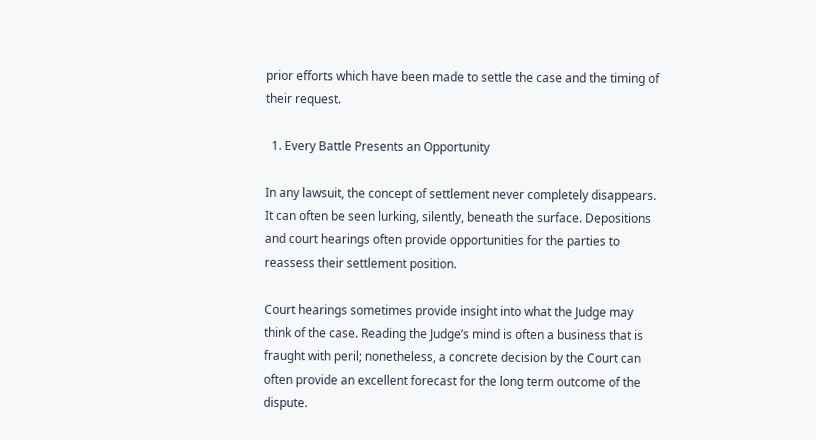prior efforts which have been made to settle the case and the timing of their request.

  1. Every Battle Presents an Opportunity

In any lawsuit, the concept of settlement never completely disappears. It can often be seen lurking, silently, beneath the surface. Depositions and court hearings often provide opportunities for the parties to reassess their settlement position.

Court hearings sometimes provide insight into what the Judge may think of the case. Reading the Judge’s mind is often a business that is fraught with peril; nonetheless, a concrete decision by the Court can often provide an excellent forecast for the long term outcome of the dispute.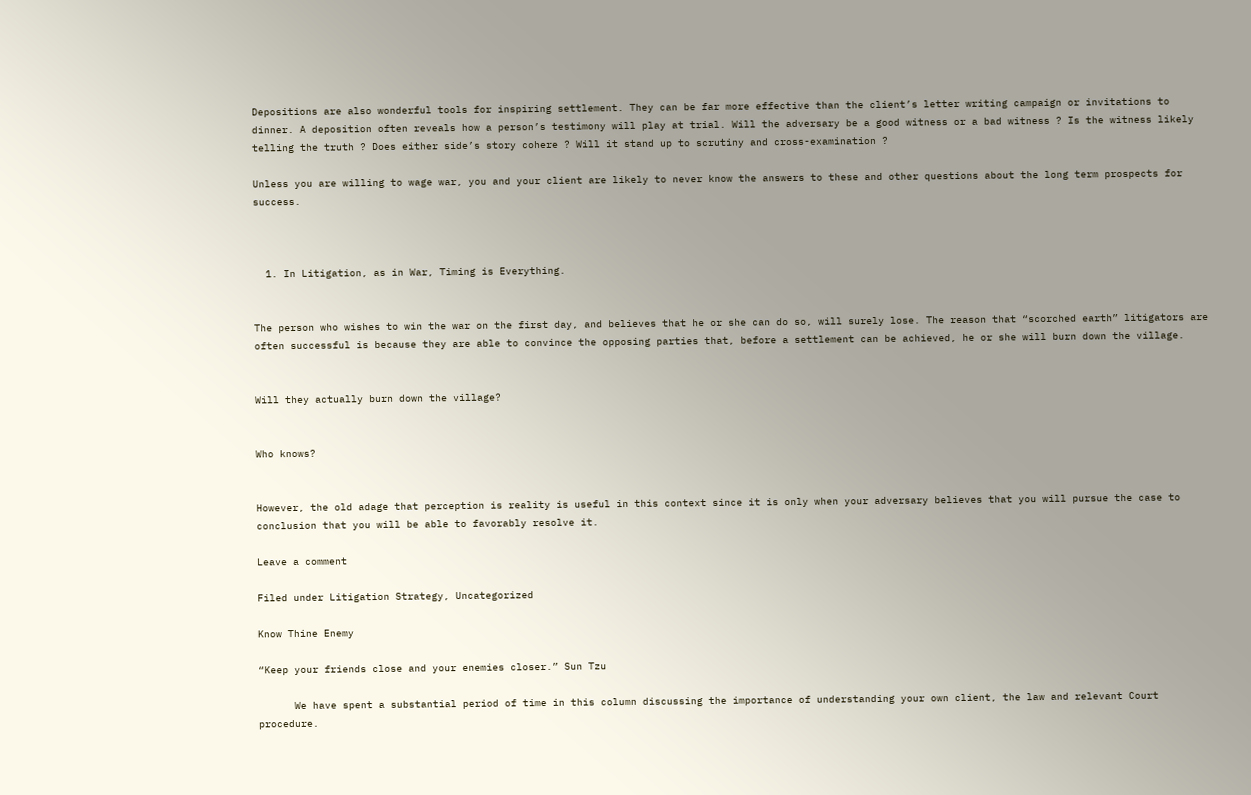Depositions are also wonderful tools for inspiring settlement. They can be far more effective than the client’s letter writing campaign or invitations to dinner. A deposition often reveals how a person’s testimony will play at trial. Will the adversary be a good witness or a bad witness ? Is the witness likely telling the truth ? Does either side’s story cohere ? Will it stand up to scrutiny and cross-examination ?

Unless you are willing to wage war, you and your client are likely to never know the answers to these and other questions about the long term prospects for success.



  1. In Litigation, as in War, Timing is Everything.


The person who wishes to win the war on the first day, and believes that he or she can do so, will surely lose. The reason that “scorched earth” litigators are often successful is because they are able to convince the opposing parties that, before a settlement can be achieved, he or she will burn down the village.


Will they actually burn down the village?


Who knows?


However, the old adage that perception is reality is useful in this context since it is only when your adversary believes that you will pursue the case to conclusion that you will be able to favorably resolve it.

Leave a comment

Filed under Litigation Strategy, Uncategorized

Know Thine Enemy

“Keep your friends close and your enemies closer.” Sun Tzu

      We have spent a substantial period of time in this column discussing the importance of understanding your own client, the law and relevant Court procedure.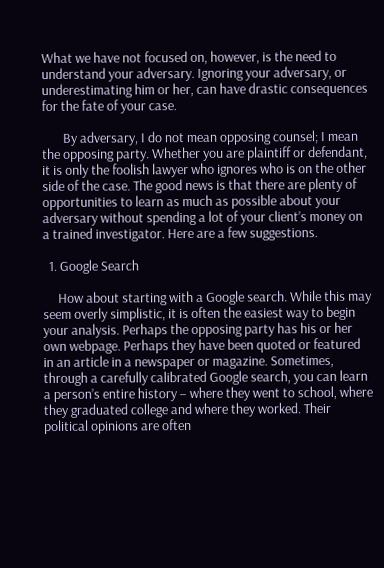What we have not focused on, however, is the need to understand your adversary. Ignoring your adversary, or underestimating him or her, can have drastic consequences for the fate of your case.

       By adversary, I do not mean opposing counsel; I mean the opposing party. Whether you are plaintiff or defendant, it is only the foolish lawyer who ignores who is on the other side of the case. The good news is that there are plenty of opportunities to learn as much as possible about your adversary without spending a lot of your client’s money on a trained investigator. Here are a few suggestions.

  1. Google Search

     How about starting with a Google search. While this may seem overly simplistic, it is often the easiest way to begin your analysis. Perhaps the opposing party has his or her own webpage. Perhaps they have been quoted or featured in an article in a newspaper or magazine. Sometimes, through a carefully calibrated Google search, you can learn a person’s entire history – where they went to school, where they graduated college and where they worked. Their political opinions are often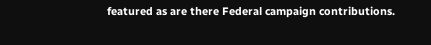featured as are there Federal campaign contributions.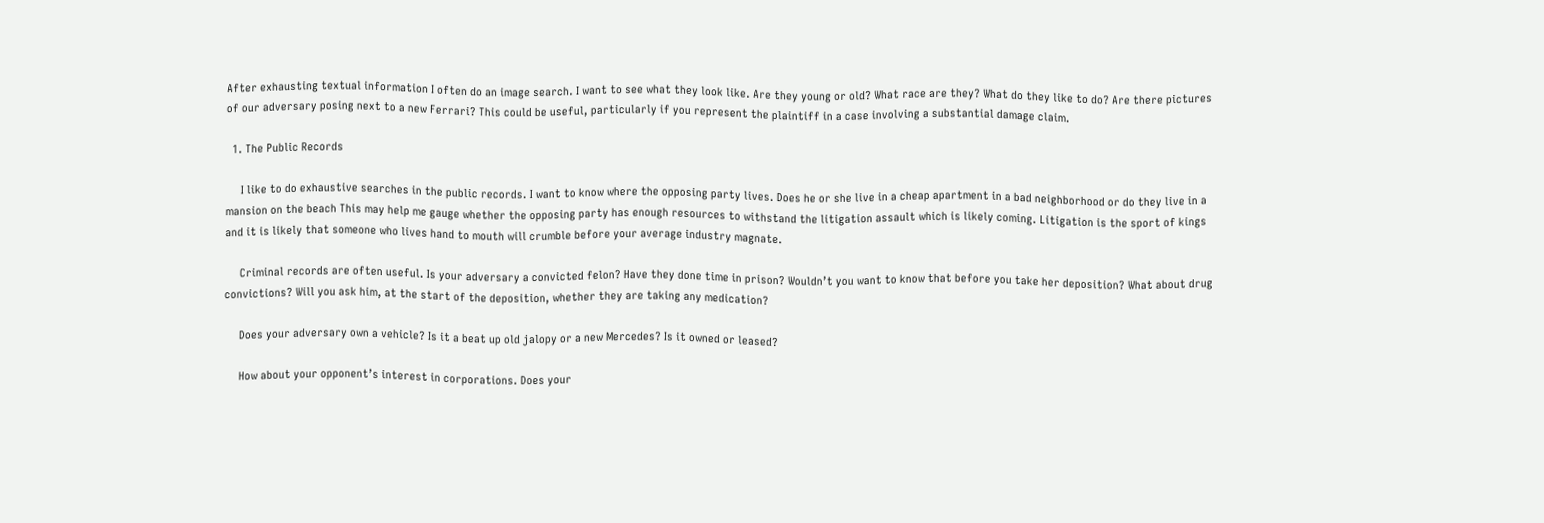After exhausting textual information I often do an image search. I want to see what they look like. Are they young or old? What race are they? What do they like to do? Are there pictures of our adversary posing next to a new Ferrari? This could be useful, particularly if you represent the plaintiff in a case involving a substantial damage claim.

  1. The Public Records

     I like to do exhaustive searches in the public records. I want to know where the opposing party lives. Does he or she live in a cheap apartment in a bad neighborhood or do they live in a mansion on the beach This may help me gauge whether the opposing party has enough resources to withstand the litigation assault which is likely coming. Litigation is the sport of kings and it is likely that someone who lives hand to mouth will crumble before your average industry magnate.

     Criminal records are often useful. Is your adversary a convicted felon? Have they done time in prison? Wouldn’t you want to know that before you take her deposition? What about drug convictions? Will you ask him, at the start of the deposition, whether they are taking any medication?

     Does your adversary own a vehicle? Is it a beat up old jalopy or a new Mercedes? Is it owned or leased?

     How about your opponent’s interest in corporations. Does your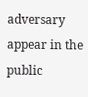adversary appear in the public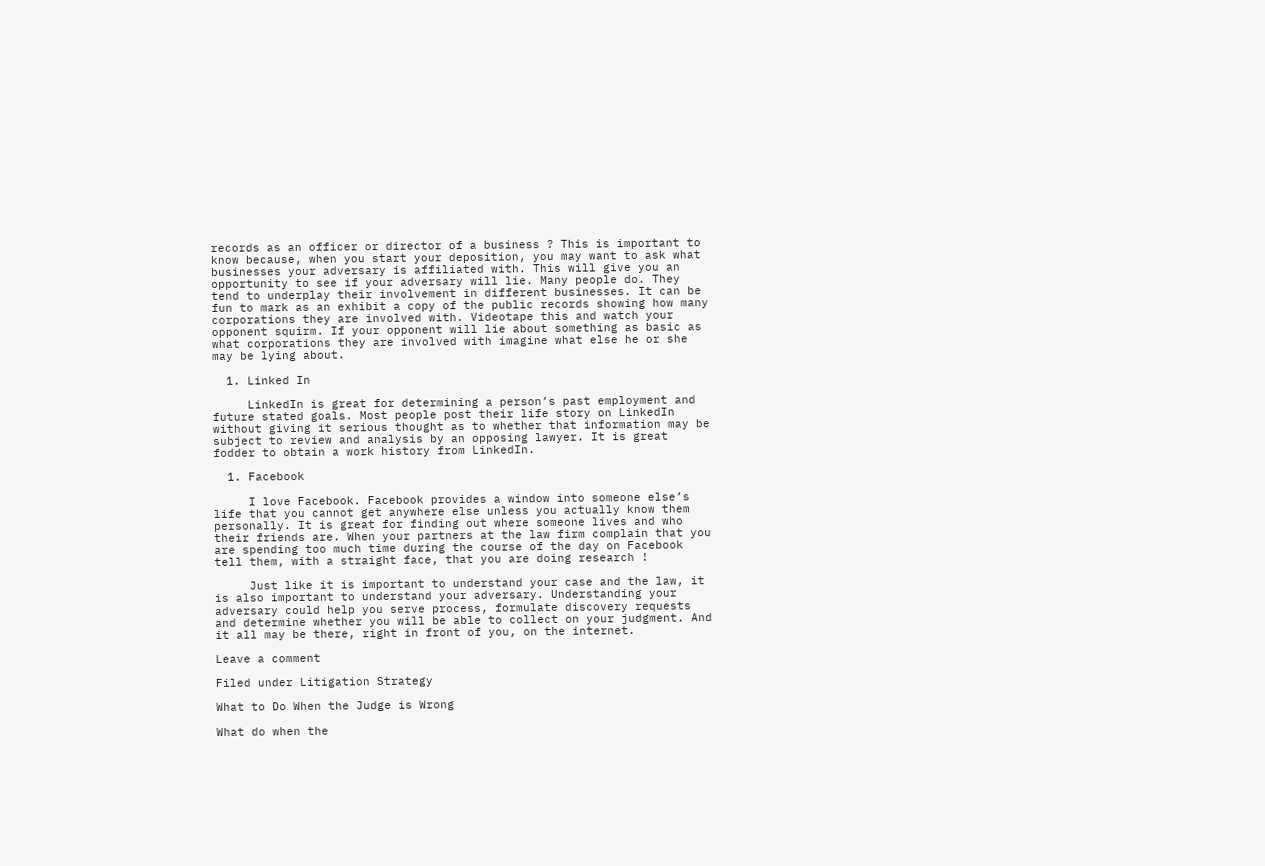records as an officer or director of a business ? This is important to know because, when you start your deposition, you may want to ask what businesses your adversary is affiliated with. This will give you an opportunity to see if your adversary will lie. Many people do. They tend to underplay their involvement in different businesses. It can be fun to mark as an exhibit a copy of the public records showing how many corporations they are involved with. Videotape this and watch your opponent squirm. If your opponent will lie about something as basic as what corporations they are involved with imagine what else he or she may be lying about.

  1. Linked In

     LinkedIn is great for determining a person’s past employment and future stated goals. Most people post their life story on LinkedIn without giving it serious thought as to whether that information may be subject to review and analysis by an opposing lawyer. It is great fodder to obtain a work history from LinkedIn.

  1. Facebook

     I love Facebook. Facebook provides a window into someone else’s life that you cannot get anywhere else unless you actually know them personally. It is great for finding out where someone lives and who their friends are. When your partners at the law firm complain that you are spending too much time during the course of the day on Facebook tell them, with a straight face, that you are doing research !

     Just like it is important to understand your case and the law, it is also important to understand your adversary. Understanding your adversary could help you serve process, formulate discovery requests and determine whether you will be able to collect on your judgment. And it all may be there, right in front of you, on the internet.

Leave a comment

Filed under Litigation Strategy

What to Do When the Judge is Wrong

What do when the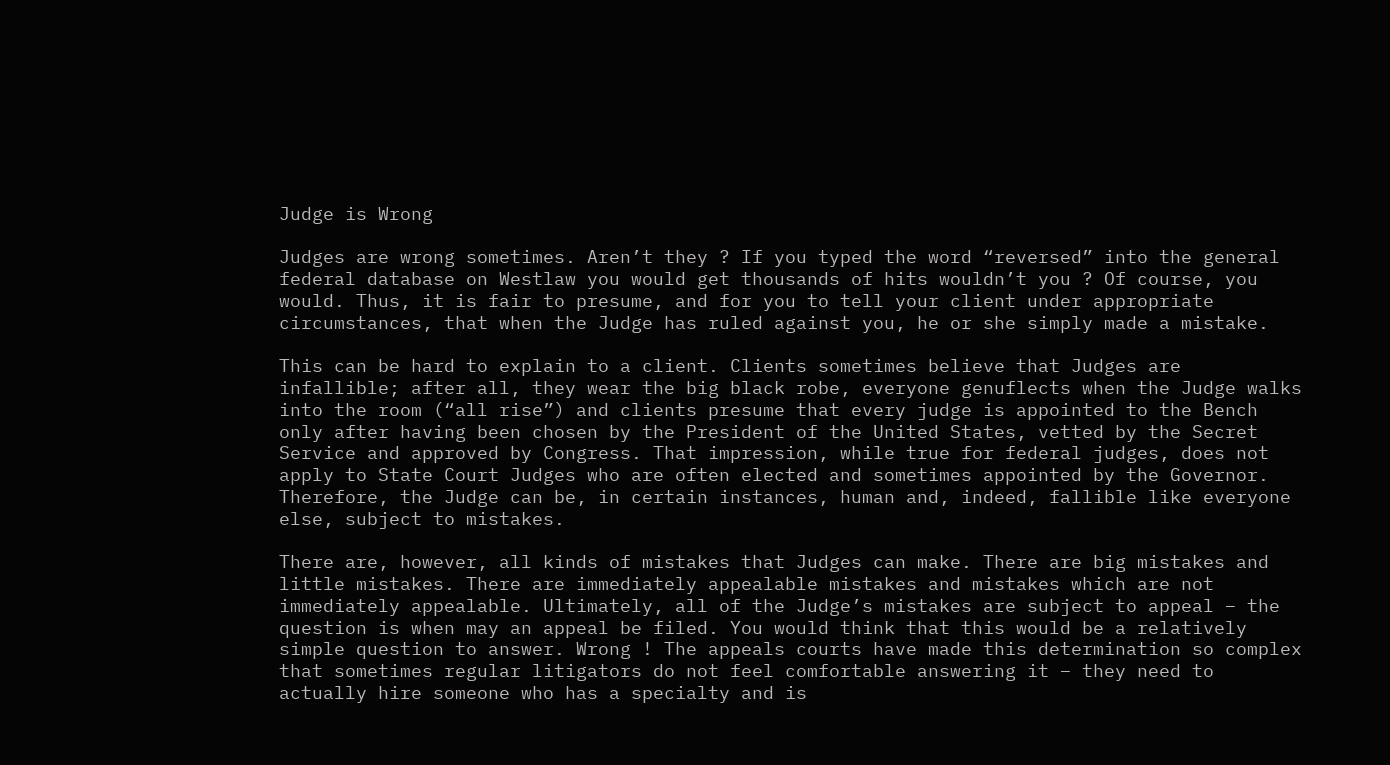Judge is Wrong

Judges are wrong sometimes. Aren’t they ? If you typed the word “reversed” into the general federal database on Westlaw you would get thousands of hits wouldn’t you ? Of course, you would. Thus, it is fair to presume, and for you to tell your client under appropriate circumstances, that when the Judge has ruled against you, he or she simply made a mistake.

This can be hard to explain to a client. Clients sometimes believe that Judges are infallible; after all, they wear the big black robe, everyone genuflects when the Judge walks into the room (“all rise”) and clients presume that every judge is appointed to the Bench only after having been chosen by the President of the United States, vetted by the Secret Service and approved by Congress. That impression, while true for federal judges, does not apply to State Court Judges who are often elected and sometimes appointed by the Governor. Therefore, the Judge can be, in certain instances, human and, indeed, fallible like everyone else, subject to mistakes.

There are, however, all kinds of mistakes that Judges can make. There are big mistakes and little mistakes. There are immediately appealable mistakes and mistakes which are not immediately appealable. Ultimately, all of the Judge’s mistakes are subject to appeal – the question is when may an appeal be filed. You would think that this would be a relatively simple question to answer. Wrong ! The appeals courts have made this determination so complex that sometimes regular litigators do not feel comfortable answering it – they need to actually hire someone who has a specialty and is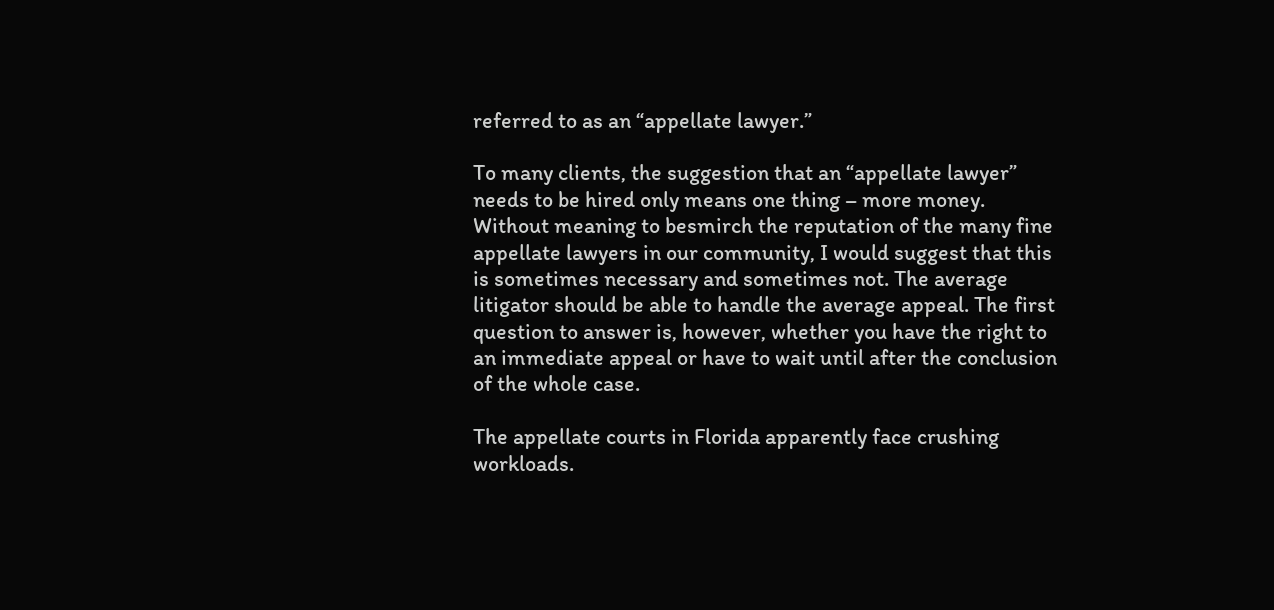referred to as an “appellate lawyer.”

To many clients, the suggestion that an “appellate lawyer” needs to be hired only means one thing – more money. Without meaning to besmirch the reputation of the many fine appellate lawyers in our community, I would suggest that this is sometimes necessary and sometimes not. The average litigator should be able to handle the average appeal. The first question to answer is, however, whether you have the right to an immediate appeal or have to wait until after the conclusion of the whole case.

The appellate courts in Florida apparently face crushing workloads.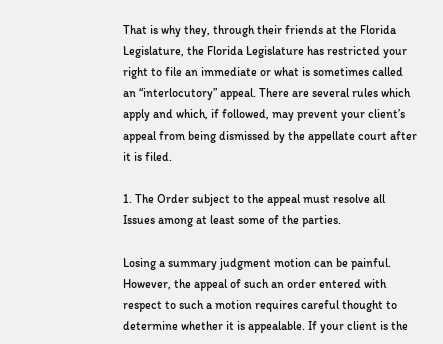That is why they, through their friends at the Florida Legislature, the Florida Legislature has restricted your right to file an immediate or what is sometimes called an “interlocutory” appeal. There are several rules which apply and which, if followed, may prevent your client’s appeal from being dismissed by the appellate court after it is filed.

1. The Order subject to the appeal must resolve all Issues among at least some of the parties.

Losing a summary judgment motion can be painful. However, the appeal of such an order entered with respect to such a motion requires careful thought to determine whether it is appealable. If your client is the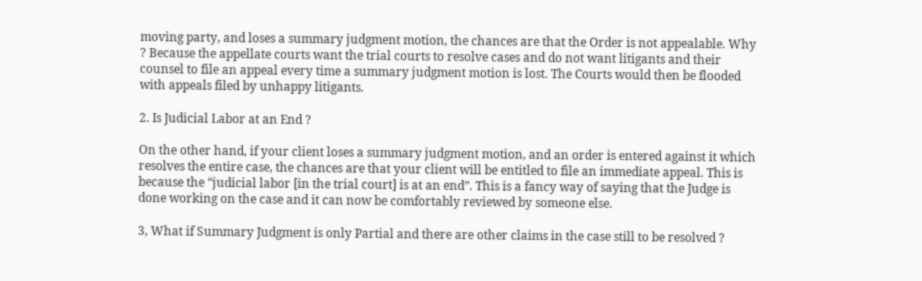moving party, and loses a summary judgment motion, the chances are that the Order is not appealable. Why ? Because the appellate courts want the trial courts to resolve cases and do not want litigants and their counsel to file an appeal every time a summary judgment motion is lost. The Courts would then be flooded with appeals filed by unhappy litigants.

2. Is Judicial Labor at an End ?

On the other hand, if your client loses a summary judgment motion, and an order is entered against it which resolves the entire case, the chances are that your client will be entitled to file an immediate appeal. This is because the “judicial labor [in the trial court] is at an end”. This is a fancy way of saying that the Judge is done working on the case and it can now be comfortably reviewed by someone else.

3, What if Summary Judgment is only Partial and there are other claims in the case still to be resolved ?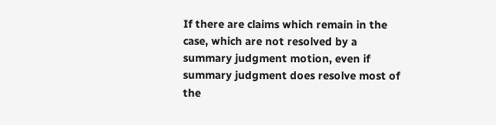If there are claims which remain in the case, which are not resolved by a summary judgment motion, even if summary judgment does resolve most of the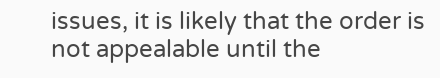issues, it is likely that the order is not appealable until the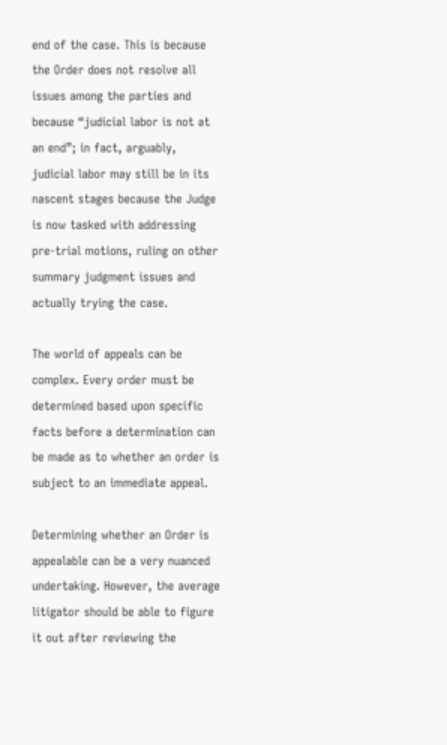end of the case. This is because the Order does not resolve all issues among the parties and because “judicial labor is not at an end”; in fact, arguably, judicial labor may still be in its nascent stages because the Judge is now tasked with addressing pre-trial motions, ruling on other summary judgment issues and actually trying the case.

The world of appeals can be complex. Every order must be determined based upon specific facts before a determination can be made as to whether an order is subject to an immediate appeal.

Determining whether an Order is appealable can be a very nuanced undertaking. However, the average litigator should be able to figure it out after reviewing the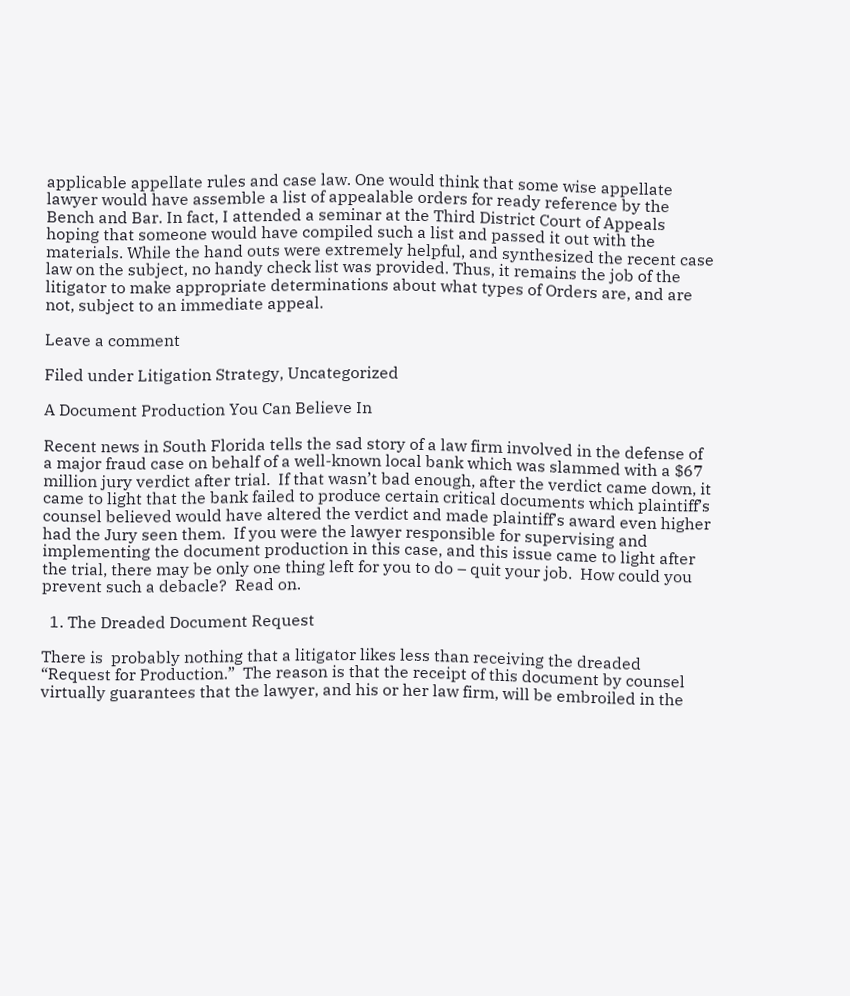applicable appellate rules and case law. One would think that some wise appellate lawyer would have assemble a list of appealable orders for ready reference by the Bench and Bar. In fact, I attended a seminar at the Third District Court of Appeals hoping that someone would have compiled such a list and passed it out with the materials. While the hand outs were extremely helpful, and synthesized the recent case law on the subject, no handy check list was provided. Thus, it remains the job of the litigator to make appropriate determinations about what types of Orders are, and are not, subject to an immediate appeal.

Leave a comment

Filed under Litigation Strategy, Uncategorized

A Document Production You Can Believe In

Recent news in South Florida tells the sad story of a law firm involved in the defense of a major fraud case on behalf of a well-known local bank which was slammed with a $67 million jury verdict after trial.  If that wasn’t bad enough, after the verdict came down, it came to light that the bank failed to produce certain critical documents which plaintiff’s counsel believed would have altered the verdict and made plaintiff’s award even higher had the Jury seen them.  If you were the lawyer responsible for supervising and implementing the document production in this case, and this issue came to light after the trial, there may be only one thing left for you to do – quit your job.  How could you prevent such a debacle?  Read on.

  1. The Dreaded Document Request

There is  probably nothing that a litigator likes less than receiving the dreaded “Request for Production.”  The reason is that the receipt of this document by counsel virtually guarantees that the lawyer, and his or her law firm, will be embroiled in the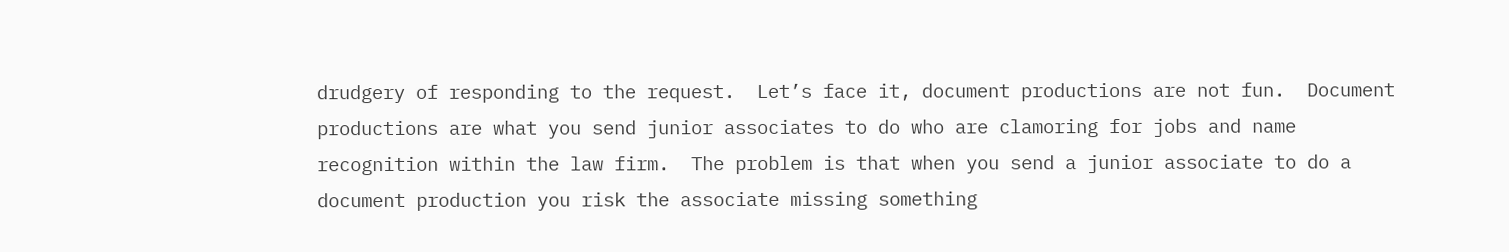drudgery of responding to the request.  Let’s face it, document productions are not fun.  Document productions are what you send junior associates to do who are clamoring for jobs and name recognition within the law firm.  The problem is that when you send a junior associate to do a document production you risk the associate missing something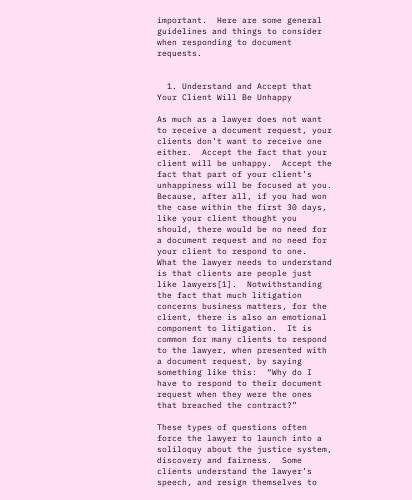important.  Here are some general guidelines and things to consider when responding to document requests.


  1. Understand and Accept that Your Client Will Be Unhappy

As much as a lawyer does not want to receive a document request, your clients don’t want to receive one either.  Accept the fact that your client will be unhappy.  Accept the fact that part of your client’s unhappiness will be focused at you.  Because, after all, if you had won the case within the first 30 days, like your client thought you should, there would be no need for a document request and no need for your client to respond to one.  What the lawyer needs to understand is that clients are people just like lawyers[1].  Notwithstanding the fact that much litigation concerns business matters, for the client, there is also an emotional component to litigation.  It is common for many clients to respond to the lawyer, when presented with a document request, by saying something like this:  “Why do I have to respond to their document request when they were the ones that breached the contract?”

These types of questions often force the lawyer to launch into a soliloquy about the justice system, discovery and fairness.  Some clients understand the lawyer’s speech, and resign themselves to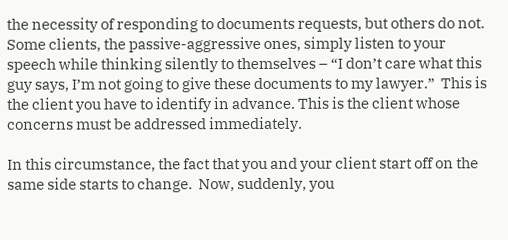the necessity of responding to documents requests, but others do not.  Some clients, the passive-aggressive ones, simply listen to your speech while thinking silently to themselves – “I don’t care what this guy says, I’m not going to give these documents to my lawyer.”  This is the client you have to identify in advance. This is the client whose concerns must be addressed immediately.

In this circumstance, the fact that you and your client start off on the same side starts to change.  Now, suddenly, you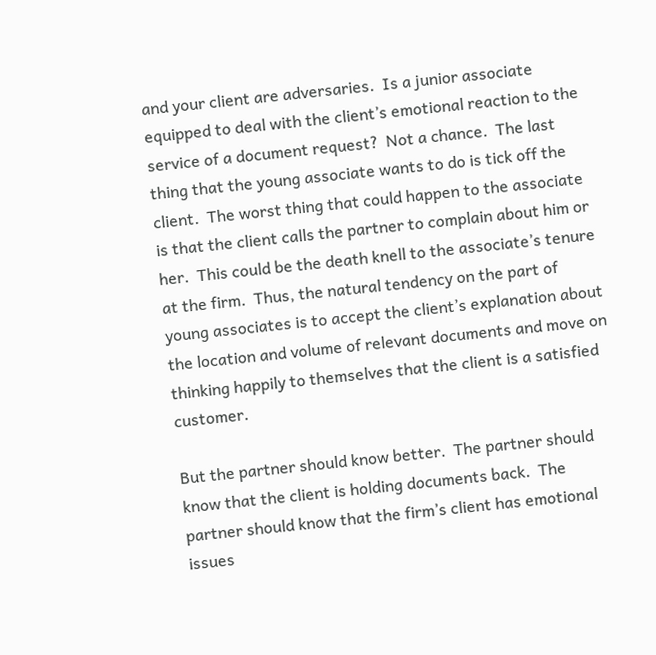and your client are adversaries.  Is a junior associate equipped to deal with the client’s emotional reaction to the service of a document request?  Not a chance.  The last thing that the young associate wants to do is tick off the client.  The worst thing that could happen to the associate is that the client calls the partner to complain about him or her.  This could be the death knell to the associate’s tenure at the firm.  Thus, the natural tendency on the part of young associates is to accept the client’s explanation about the location and volume of relevant documents and move on thinking happily to themselves that the client is a satisfied customer.

But the partner should know better.  The partner should know that the client is holding documents back.  The partner should know that the firm’s client has emotional issues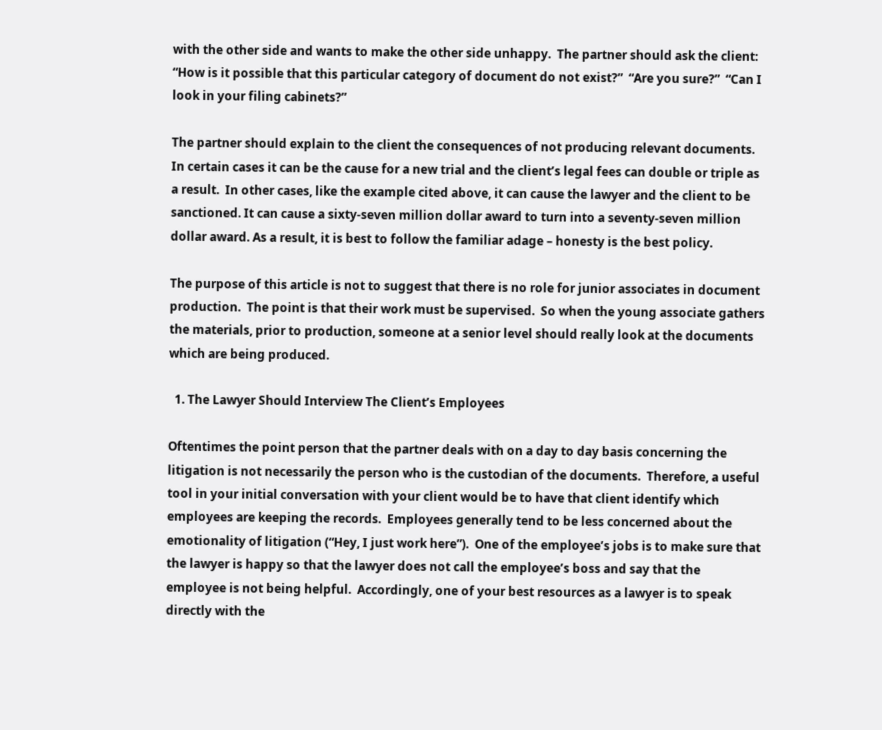with the other side and wants to make the other side unhappy.  The partner should ask the client:  “How is it possible that this particular category of document do not exist?”  “Are you sure?”  “Can I look in your filing cabinets?”

The partner should explain to the client the consequences of not producing relevant documents.  In certain cases it can be the cause for a new trial and the client’s legal fees can double or triple as a result.  In other cases, like the example cited above, it can cause the lawyer and the client to be sanctioned. It can cause a sixty-seven million dollar award to turn into a seventy-seven million dollar award. As a result, it is best to follow the familiar adage – honesty is the best policy.

The purpose of this article is not to suggest that there is no role for junior associates in document production.  The point is that their work must be supervised.  So when the young associate gathers the materials, prior to production, someone at a senior level should really look at the documents which are being produced.

  1. The Lawyer Should Interview The Client’s Employees

Oftentimes the point person that the partner deals with on a day to day basis concerning the litigation is not necessarily the person who is the custodian of the documents.  Therefore, a useful tool in your initial conversation with your client would be to have that client identify which employees are keeping the records.  Employees generally tend to be less concerned about the emotionality of litigation (“Hey, I just work here”).  One of the employee’s jobs is to make sure that the lawyer is happy so that the lawyer does not call the employee’s boss and say that the employee is not being helpful.  Accordingly, one of your best resources as a lawyer is to speak directly with the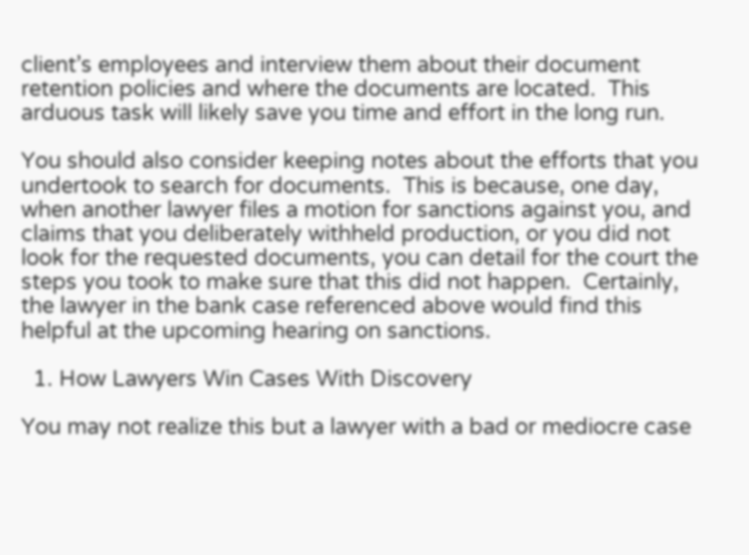client’s employees and interview them about their document retention policies and where the documents are located.  This arduous task will likely save you time and effort in the long run.

You should also consider keeping notes about the efforts that you undertook to search for documents.  This is because, one day, when another lawyer files a motion for sanctions against you, and claims that you deliberately withheld production, or you did not look for the requested documents, you can detail for the court the steps you took to make sure that this did not happen.  Certainly, the lawyer in the bank case referenced above would find this helpful at the upcoming hearing on sanctions.

  1. How Lawyers Win Cases With Discovery

You may not realize this but a lawyer with a bad or mediocre case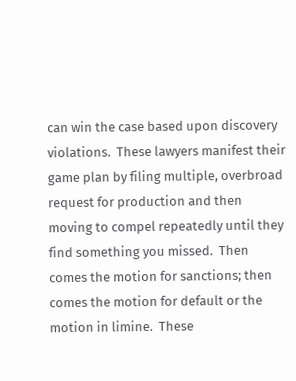can win the case based upon discovery violations.  These lawyers manifest their game plan by filing multiple, overbroad request for production and then moving to compel repeatedly until they find something you missed.  Then comes the motion for sanctions; then comes the motion for default or the motion in limine.  These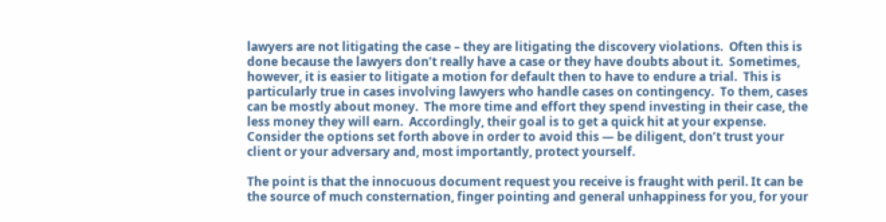lawyers are not litigating the case – they are litigating the discovery violations.  Often this is done because the lawyers don’t really have a case or they have doubts about it.  Sometimes, however, it is easier to litigate a motion for default then to have to endure a trial.  This is particularly true in cases involving lawyers who handle cases on contingency.  To them, cases can be mostly about money.  The more time and effort they spend investing in their case, the less money they will earn.  Accordingly, their goal is to get a quick hit at your expense.  Consider the options set forth above in order to avoid this — be diligent, don’t trust your client or your adversary and, most importantly, protect yourself.

The point is that the innocuous document request you receive is fraught with peril. It can be the source of much consternation, finger pointing and general unhappiness for you, for your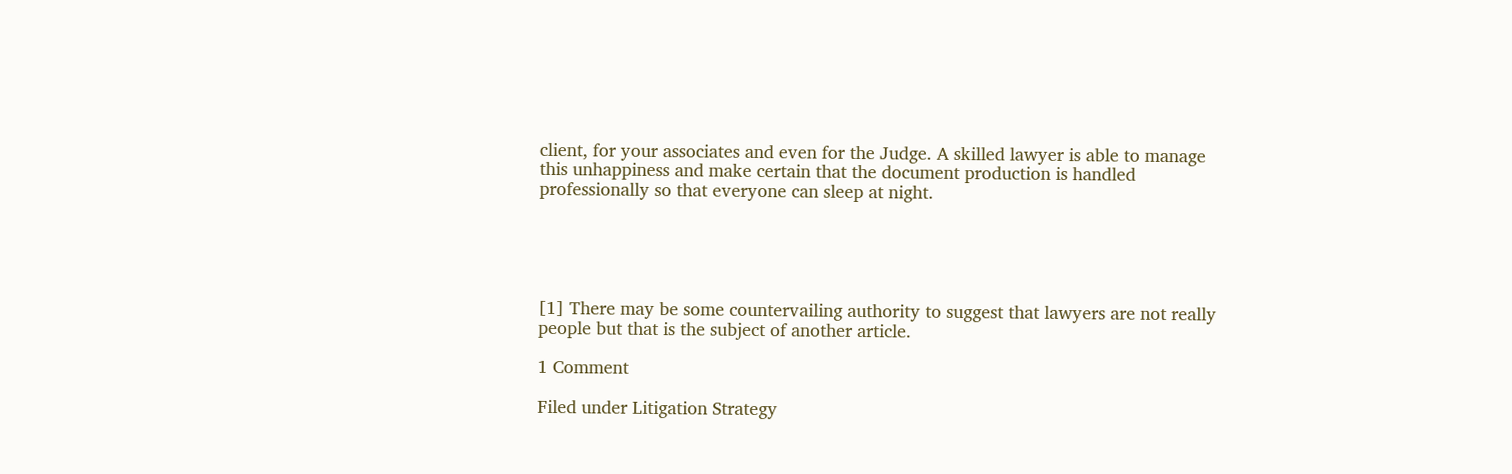client, for your associates and even for the Judge. A skilled lawyer is able to manage this unhappiness and make certain that the document production is handled professionally so that everyone can sleep at night.





[1] There may be some countervailing authority to suggest that lawyers are not really people but that is the subject of another article.

1 Comment

Filed under Litigation Strategy